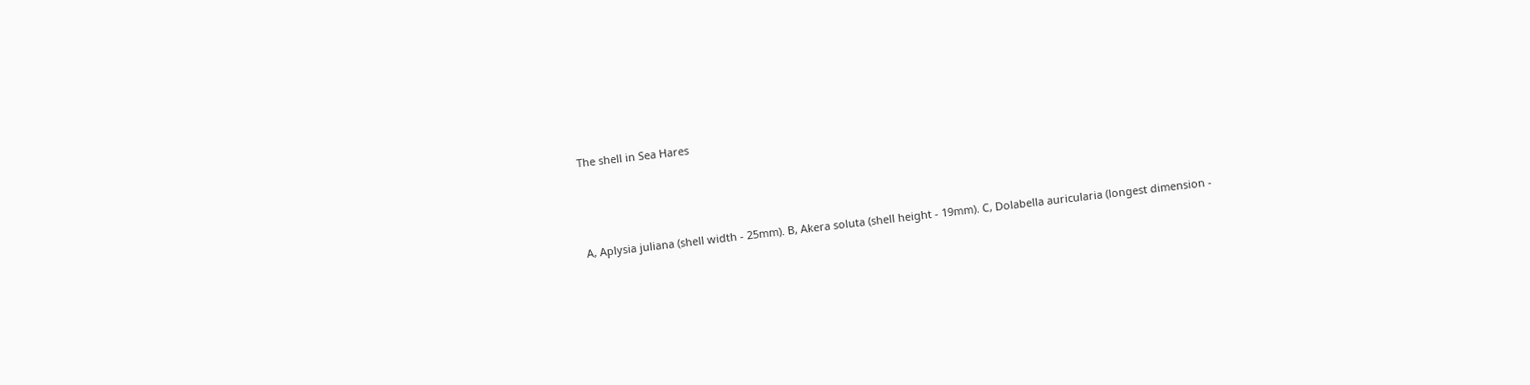The shell in Sea Hares



A, Aplysia juliana (shell width - 25mm). B, Akera soluta (shell height - 19mm). C, Dolabella auricularia (longest dimension -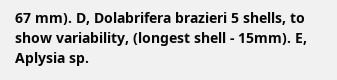67 mm). D, Dolabrifera brazieri 5 shells, to show variability, (longest shell - 15mm). E, Aplysia sp.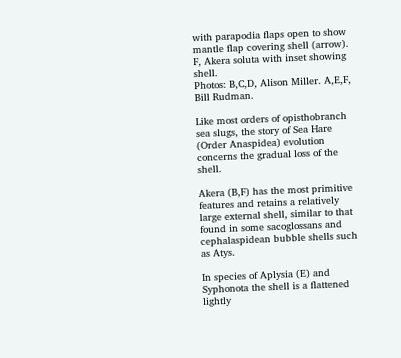with parapodia flaps open to show mantle flap covering shell (arrow). F, Akera soluta with inset showing shell.
Photos: B,C,D, Alison Miller. A,E,F, Bill Rudman.

Like most orders of opisthobranch sea slugs, the story of Sea Hare (Order Anaspidea) evolution concerns the gradual loss of the shell.

Akera (B,F) has the most primitive features and retains a relatively large external shell, similar to that found in some sacoglossans and cephalaspidean bubble shells such as Atys.

In species of Aplysia (E) and Syphonota the shell is a flattened lightly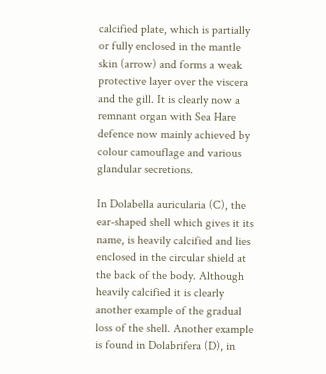calcified plate, which is partially or fully enclosed in the mantle skin (arrow) and forms a weak protective layer over the viscera and the gill. It is clearly now a remnant organ with Sea Hare defence now mainly achieved by colour camouflage and various glandular secretions.

In Dolabella auricularia (C), the ear-shaped shell which gives it its name, is heavily calcified and lies enclosed in the circular shield at the back of the body. Although heavily calcified it is clearly another example of the gradual loss of the shell. Another example is found in Dolabrifera (D), in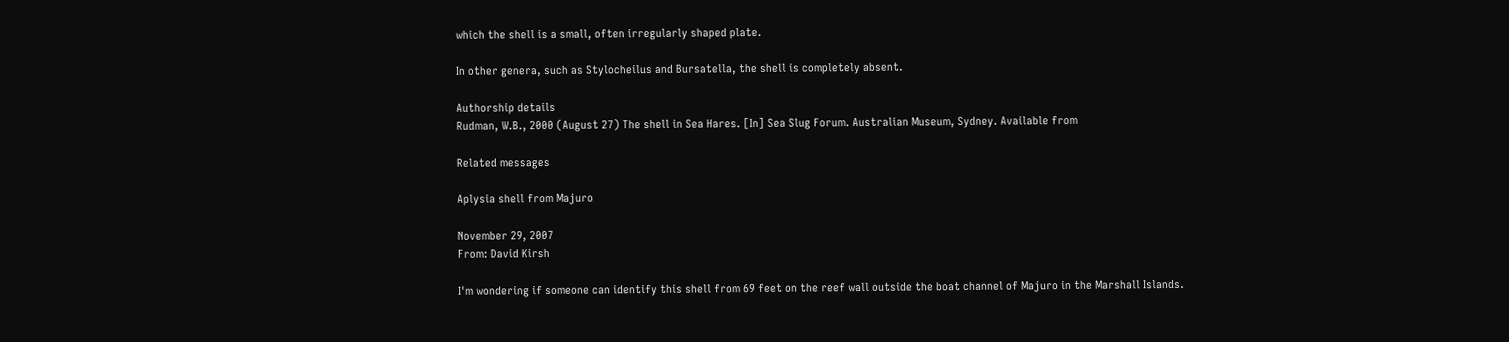which the shell is a small, often irregularly shaped plate.

In other genera, such as Stylocheilus and Bursatella, the shell is completely absent.

Authorship details
Rudman, W.B., 2000 (August 27) The shell in Sea Hares. [In] Sea Slug Forum. Australian Museum, Sydney. Available from

Related messages

Aplysia shell from Majuro

November 29, 2007
From: David Kirsh

I'm wondering if someone can identify this shell from 69 feet on the reef wall outside the boat channel of Majuro in the Marshall Islands.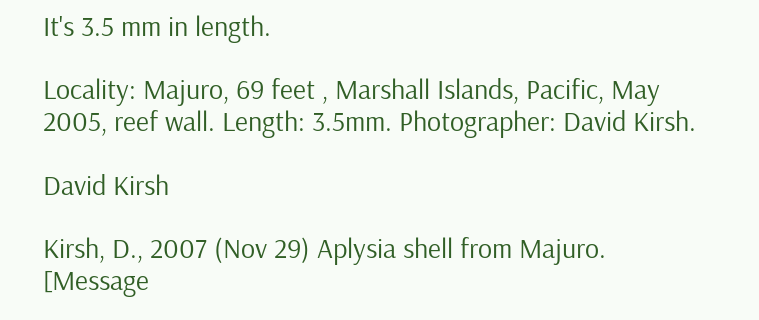It's 3.5 mm in length.

Locality: Majuro, 69 feet , Marshall Islands, Pacific, May 2005, reef wall. Length: 3.5mm. Photographer: David Kirsh.

David Kirsh

Kirsh, D., 2007 (Nov 29) Aplysia shell from Majuro. [Message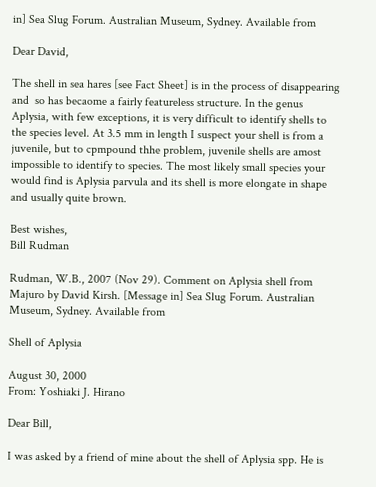in] Sea Slug Forum. Australian Museum, Sydney. Available from

Dear David,

The shell in sea hares [see Fact Sheet] is in the process of disappearing and  so has becaome a fairly featureless structure. In the genus Aplysia, with few exceptions, it is very difficult to identify shells to the species level. At 3.5 mm in length I suspect your shell is from a juvenile, but to cpmpound thhe problem, juvenile shells are amost impossible to identify to species. The most likely small species your would find is Aplysia parvula and its shell is more elongate in shape and usually quite brown.

Best wishes,
Bill Rudman

Rudman, W.B., 2007 (Nov 29). Comment on Aplysia shell from Majuro by David Kirsh. [Message in] Sea Slug Forum. Australian Museum, Sydney. Available from

Shell of Aplysia

August 30, 2000
From: Yoshiaki J. Hirano

Dear Bill,

I was asked by a friend of mine about the shell of Aplysia spp. He is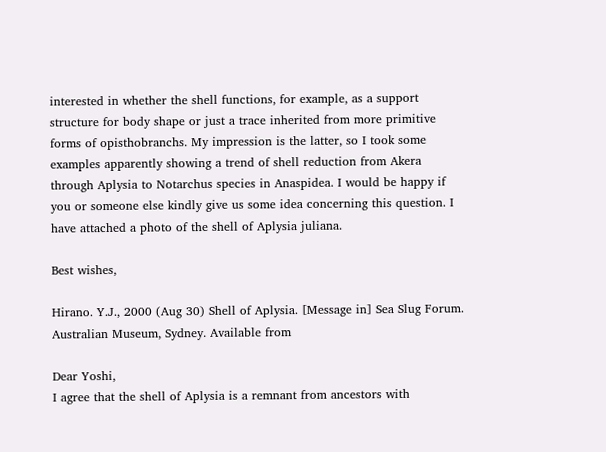interested in whether the shell functions, for example, as a support structure for body shape or just a trace inherited from more primitive forms of opisthobranchs. My impression is the latter, so I took some examples apparently showing a trend of shell reduction from Akera through Aplysia to Notarchus species in Anaspidea. I would be happy if you or someone else kindly give us some idea concerning this question. I have attached a photo of the shell of Aplysia juliana.

Best wishes,

Hirano. Y.J., 2000 (Aug 30) Shell of Aplysia. [Message in] Sea Slug Forum. Australian Museum, Sydney. Available from

Dear Yoshi,
I agree that the shell of Aplysia is a remnant from ancestors with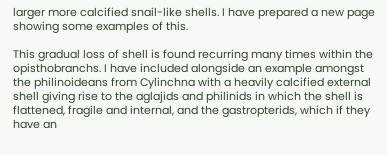larger more calcified snail-like shells. I have prepared a new page showing some examples of this.

This gradual loss of shell is found recurring many times within the opisthobranchs. I have included alongside an example amongst the philinoideans from Cylinchna with a heavily calcified external shell giving rise to the aglajids and philinids in which the shell is flattened, fragile and internal, and the gastropterids, which if they have an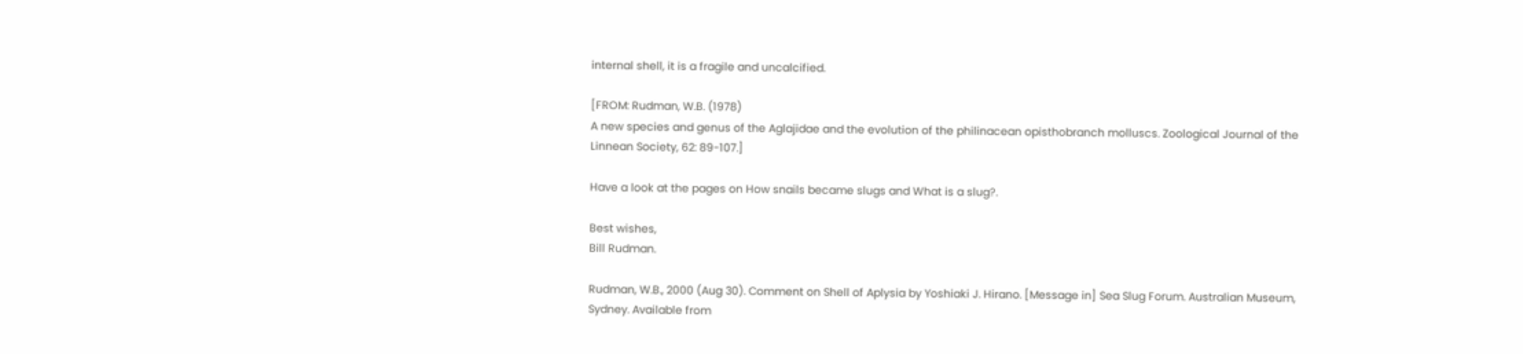internal shell, it is a fragile and uncalcified.

[FROM: Rudman, W.B. (1978)
A new species and genus of the Aglajidae and the evolution of the philinacean opisthobranch molluscs. Zoological Journal of the Linnean Society, 62: 89-107.]

Have a look at the pages on How snails became slugs and What is a slug?.

Best wishes,
Bill Rudman.

Rudman, W.B., 2000 (Aug 30). Comment on Shell of Aplysia by Yoshiaki J. Hirano. [Message in] Sea Slug Forum. Australian Museum, Sydney. Available from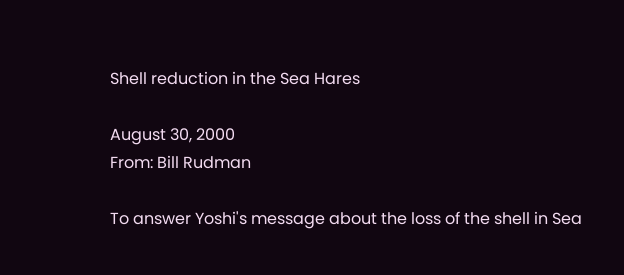Shell reduction in the Sea Hares

August 30, 2000
From: Bill Rudman

To answer Yoshi's message about the loss of the shell in Sea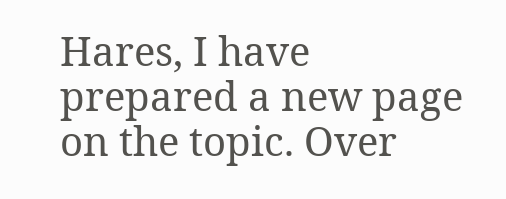Hares, I have prepared a new page on the topic. Over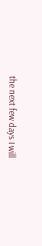the next few days I will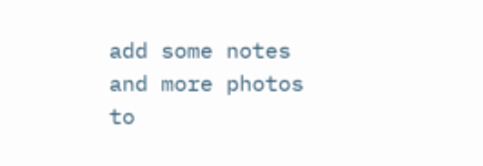add some notes and more photos to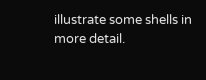illustrate some shells in more detail.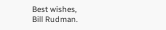Best wishes,
Bill Rudman.